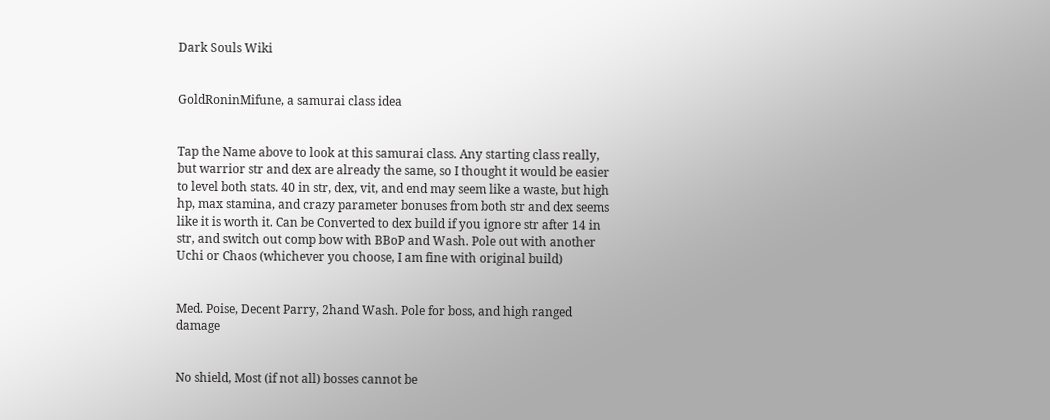Dark Souls Wiki


GoldRoninMifune, a samurai class idea


Tap the Name above to look at this samurai class. Any starting class really, but warrior str and dex are already the same, so I thought it would be easier to level both stats. 40 in str, dex, vit, and end may seem like a waste, but high hp, max stamina, and crazy parameter bonuses from both str and dex seems like it is worth it. Can be Converted to dex build if you ignore str after 14 in str, and switch out comp bow with BBoP and Wash. Pole out with another Uchi or Chaos (whichever you choose, I am fine with original build)


Med. Poise, Decent Parry, 2hand Wash. Pole for boss, and high ranged damage


No shield, Most (if not all) bosses cannot be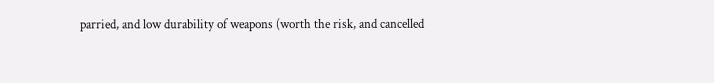parried, and low durability of weapons (worth the risk, and cancelled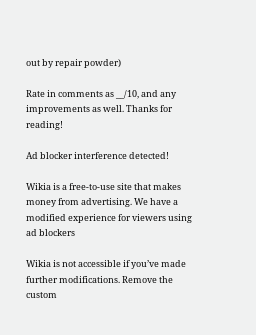out by repair powder)

Rate in comments as __/10, and any improvements as well. Thanks for reading!

Ad blocker interference detected!

Wikia is a free-to-use site that makes money from advertising. We have a modified experience for viewers using ad blockers

Wikia is not accessible if you’ve made further modifications. Remove the custom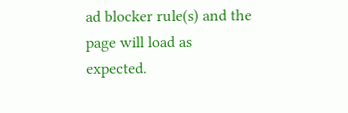ad blocker rule(s) and the page will load as expected.